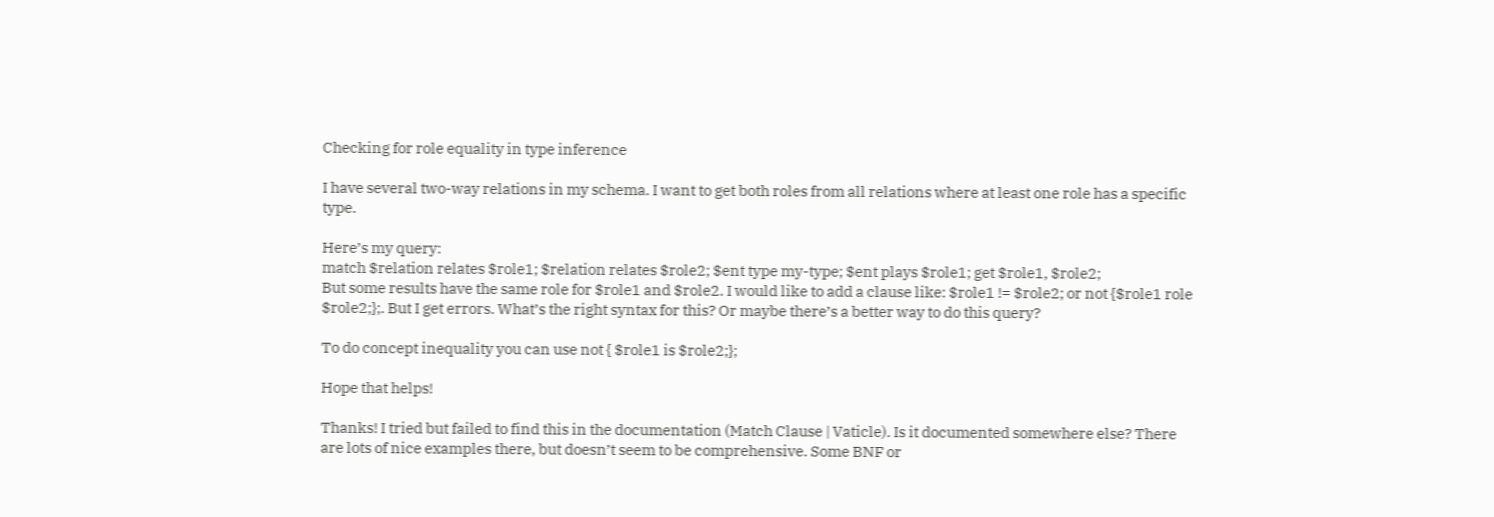Checking for role equality in type inference

I have several two-way relations in my schema. I want to get both roles from all relations where at least one role has a specific type.

Here’s my query:
match $relation relates $role1; $relation relates $role2; $ent type my-type; $ent plays $role1; get $role1, $role2;
But some results have the same role for $role1 and $role2. I would like to add a clause like: $role1 != $role2; or not {$role1 role $role2;};. But I get errors. What’s the right syntax for this? Or maybe there’s a better way to do this query?

To do concept inequality you can use not { $role1 is $role2;};

Hope that helps!

Thanks! I tried but failed to find this in the documentation (Match Clause | Vaticle). Is it documented somewhere else? There are lots of nice examples there, but doesn’t seem to be comprehensive. Some BNF or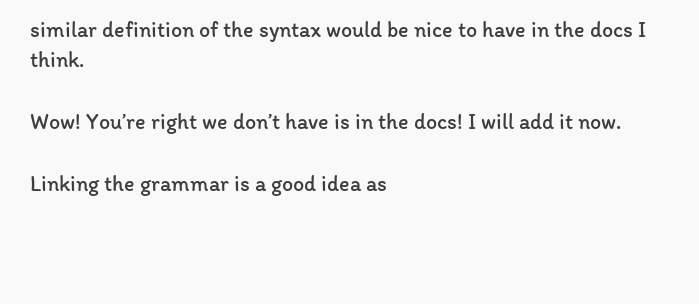similar definition of the syntax would be nice to have in the docs I think.

Wow! You’re right we don’t have is in the docs! I will add it now.

Linking the grammar is a good idea as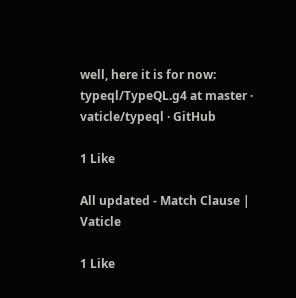well, here it is for now: typeql/TypeQL.g4 at master · vaticle/typeql · GitHub

1 Like

All updated - Match Clause | Vaticle

1 Like